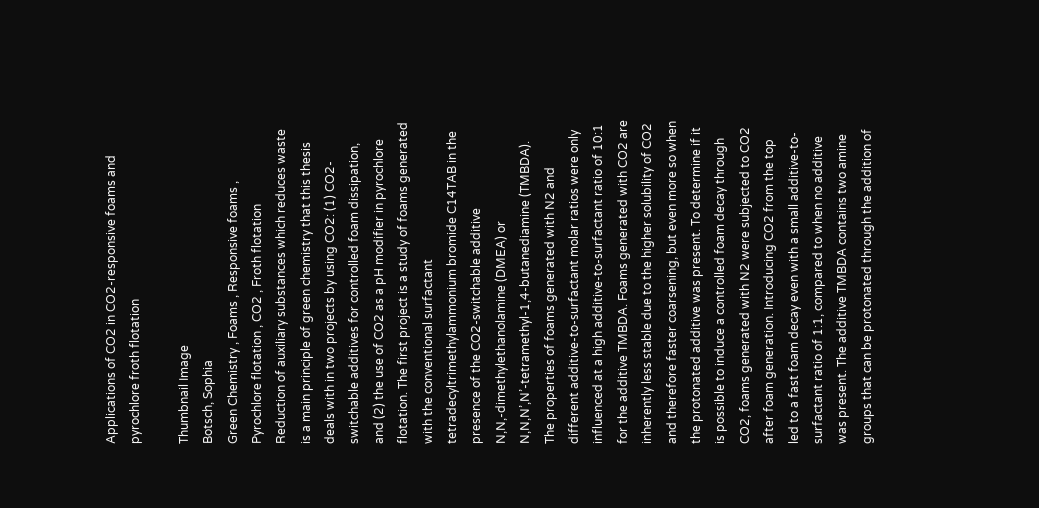Applications of CO2 in CO2-responsive foams and pyrochlore froth flotation

Thumbnail Image
Botsch, Sophia
Green Chemistry , Foams , Responsive foams , Pyrochlore flotation , CO2 , Froth flotation
Reduction of auxiliary substances which reduces waste is a main principle of green chemistry that this thesis deals with in two projects by using CO2: (1) CO2-switchable additives for controlled foam dissipation, and (2) the use of CO2 as a pH modifier in pyrochlore flotation. The first project is a study of foams generated with the conventional surfactant tetradecyltrimethylammonium bromide C14TAB in the presence of the CO2-switchable additive N,N,-dimethylethanolamine (DMEA) or N,N,N’,N’-tetramethyl-1,4-butanediamine (TMBDA). The properties of foams generated with N2 and different additive-to-surfactant molar ratios were only influenced at a high additive-to-surfactant ratio of 10:1 for the additive TMBDA. Foams generated with CO2 are inherently less stable due to the higher solubility of CO2 and therefore faster coarsening, but even more so when the protonated additive was present. To determine if it is possible to induce a controlled foam decay through CO2, foams generated with N2 were subjected to CO2 after foam generation. Introducing CO2 from the top led to a fast foam decay even with a small additive-to-surfactant ratio of 1:1, compared to when no additive was present. The additive TMBDA contains two amine groups that can be protonated through the addition of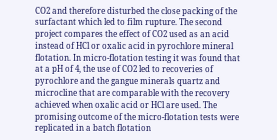CO2 and therefore disturbed the close packing of the surfactant which led to film rupture. The second project compares the effect of CO2 used as an acid instead of HCl or oxalic acid in pyrochlore mineral flotation. In micro-flotation testing it was found that at a pH of 4, the use of CO2 led to recoveries of pyrochlore and the gangue minerals quartz and microcline that are comparable with the recovery achieved when oxalic acid or HCl are used. The promising outcome of the micro-flotation tests were replicated in a batch flotation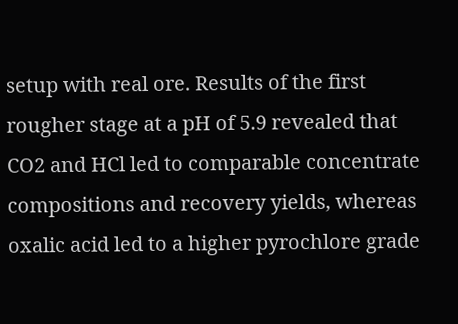setup with real ore. Results of the first rougher stage at a pH of 5.9 revealed that CO2 and HCl led to comparable concentrate compositions and recovery yields, whereas oxalic acid led to a higher pyrochlore grade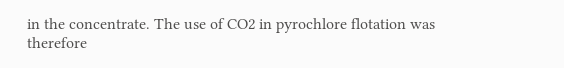in the concentrate. The use of CO2 in pyrochlore flotation was therefore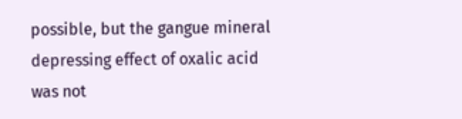possible, but the gangue mineral depressing effect of oxalic acid was not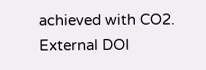achieved with CO2.
External DOI